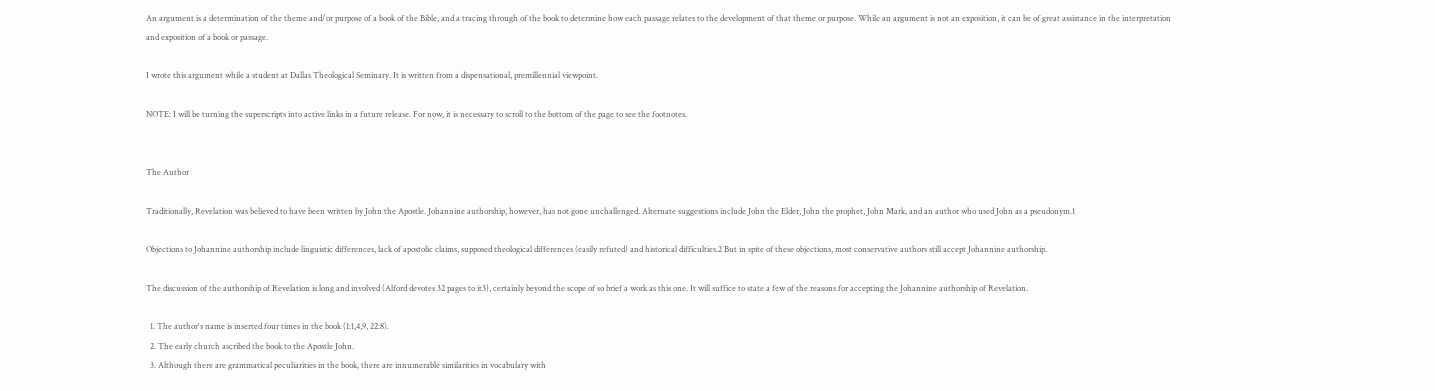An argument is a determination of the theme and/or purpose of a book of the Bible, and a tracing through of the book to determine how each passage relates to the development of that theme or purpose. While an argument is not an exposition, it can be of great assistance in the interpretation and exposition of a book or passage.

I wrote this argument while a student at Dallas Theological Seminary. It is written from a dispensational, premillennial viewpoint.

NOTE: I will be turning the superscripts into active links in a future release. For now, it is necessary to scroll to the bottom of the page to see the footnotes.


The Author

Traditionally, Revelation was believed to have been written by John the Apostle. Johannine authorship, however, has not gone unchallenged. Alternate suggestions include John the Elder, John the prophet, John Mark, and an author who used John as a pseudonym.1

Objections to Johannine authorship include linguistic differences, lack of apostolic claims, supposed theological differences (easily refuted) and historical difficulties.2 But in spite of these objections, most conservative authors still accept Johannine authorship.

The discussion of the authorship of Revelation is long and involved (Alford devotes 32 pages to it3), certainly beyond the scope of so brief a work as this one. It will suffice to state a few of the reasons for accepting the Johannine authorship of Revelation.

  1. The author's name is inserted four times in the book (1:1,4,9, 22:8).
  2. The early church ascribed the book to the Apostle John.
  3. Although there are grammatical peculiarities in the book, there are innumerable similarities in vocabulary with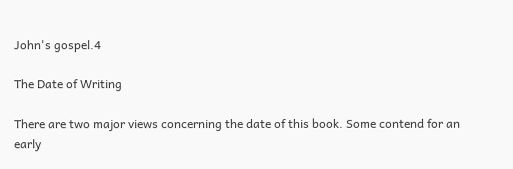John's gospel.4

The Date of Writing

There are two major views concerning the date of this book. Some contend for an early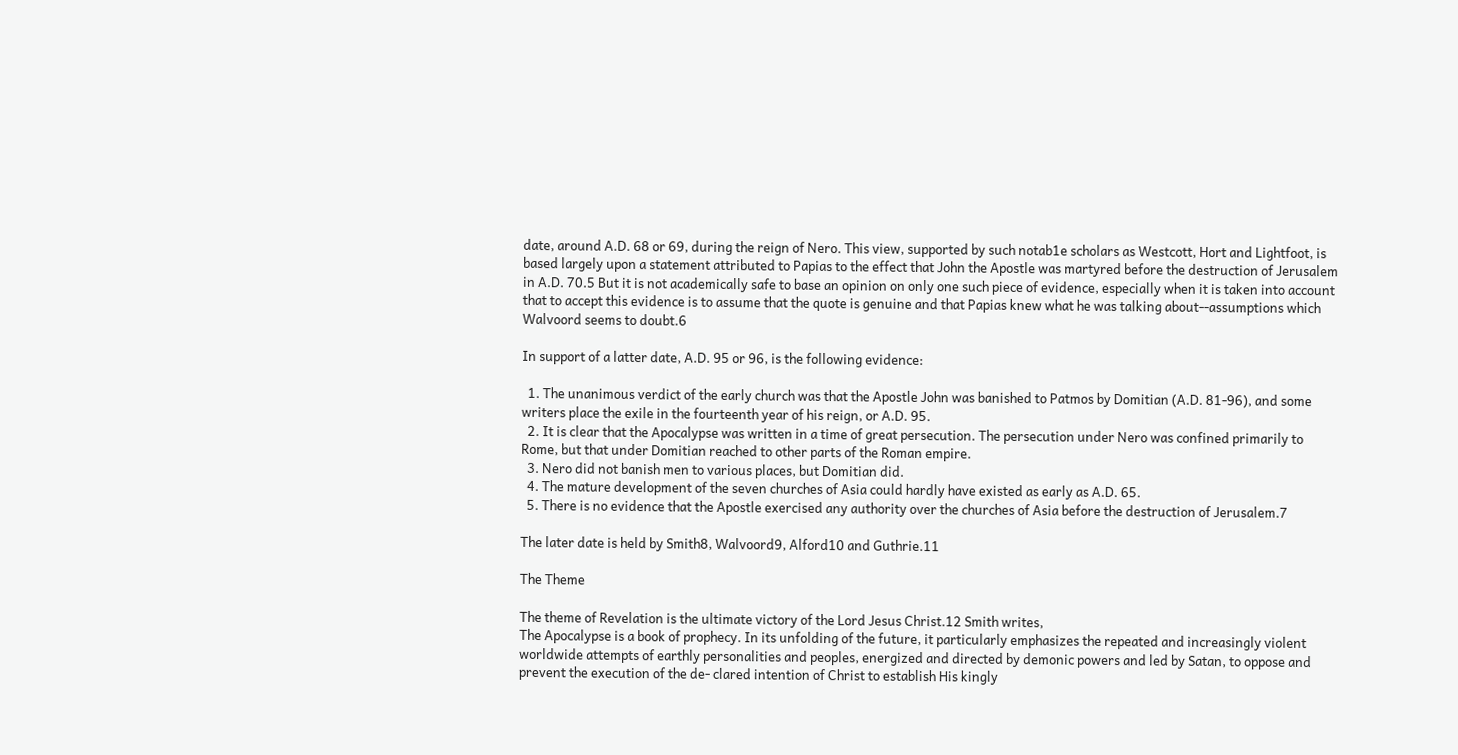date, around A.D. 68 or 69, during the reign of Nero. This view, supported by such notab1e scholars as Westcott, Hort and Lightfoot, is based largely upon a statement attributed to Papias to the effect that John the Apostle was martyred before the destruction of Jerusalem in A.D. 70.5 But it is not academically safe to base an opinion on only one such piece of evidence, especially when it is taken into account that to accept this evidence is to assume that the quote is genuine and that Papias knew what he was talking about--assumptions which Walvoord seems to doubt.6

In support of a latter date, A.D. 95 or 96, is the following evidence:

  1. The unanimous verdict of the early church was that the Apostle John was banished to Patmos by Domitian (A.D. 81-96), and some writers place the exile in the fourteenth year of his reign, or A.D. 95.
  2. It is clear that the Apocalypse was written in a time of great persecution. The persecution under Nero was confined primarily to Rome, but that under Domitian reached to other parts of the Roman empire.
  3. Nero did not banish men to various places, but Domitian did.
  4. The mature development of the seven churches of Asia could hardly have existed as early as A.D. 65.
  5. There is no evidence that the Apostle exercised any authority over the churches of Asia before the destruction of Jerusalem.7

The later date is held by Smith8, Walvoord9, Alford10 and Guthrie.11

The Theme

The theme of Revelation is the ultimate victory of the Lord Jesus Christ.12 Smith writes,
The Apocalypse is a book of prophecy. In its unfolding of the future, it particularly emphasizes the repeated and increasingly violent worldwide attempts of earthly personalities and peoples, energized and directed by demonic powers and led by Satan, to oppose and prevent the execution of the de- clared intention of Christ to establish His kingly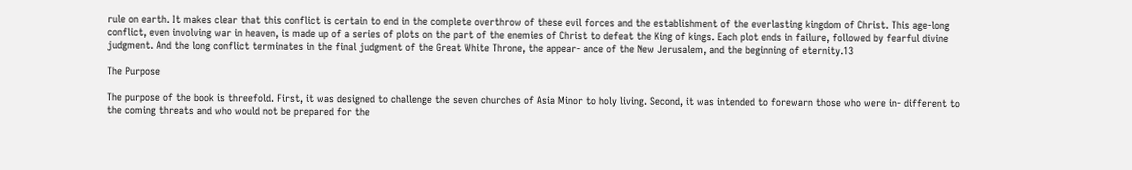rule on earth. It makes clear that this conflict is certain to end in the complete overthrow of these evil forces and the establishment of the everlasting kingdom of Christ. This age-long conflict, even involving war in heaven, is made up of a series of plots on the part of the enemies of Christ to defeat the King of kings. Each plot ends in failure, followed by fearful divine judgment. And the long conflict terminates in the final judgment of the Great White Throne, the appear- ance of the New Jerusalem, and the beginning of eternity.13

The Purpose

The purpose of the book is threefold. First, it was designed to challenge the seven churches of Asia Minor to holy living. Second, it was intended to forewarn those who were in- different to the coming threats and who would not be prepared for the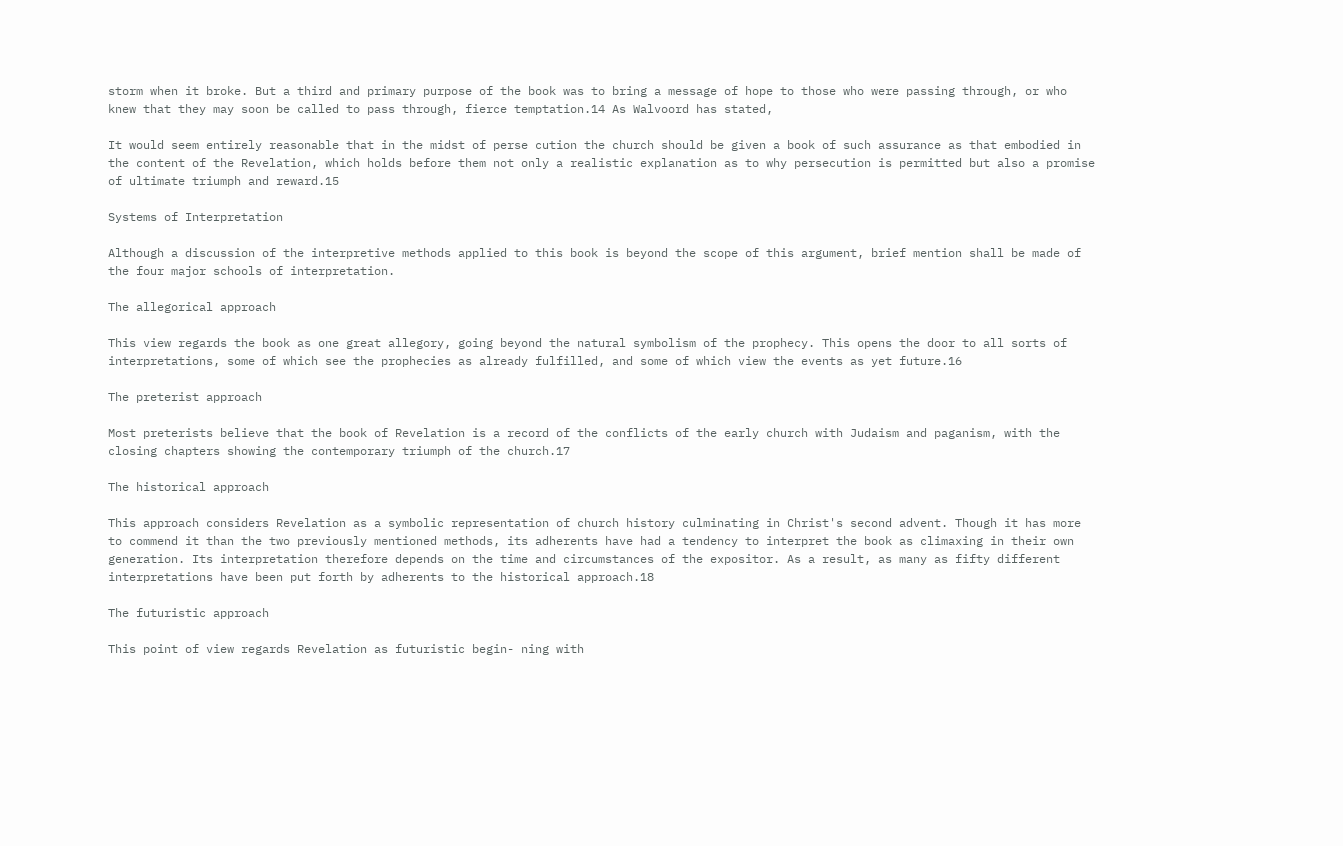storm when it broke. But a third and primary purpose of the book was to bring a message of hope to those who were passing through, or who knew that they may soon be called to pass through, fierce temptation.14 As Walvoord has stated,

It would seem entirely reasonable that in the midst of perse cution the church should be given a book of such assurance as that embodied in the content of the Revelation, which holds before them not only a realistic explanation as to why persecution is permitted but also a promise of ultimate triumph and reward.15

Systems of Interpretation

Although a discussion of the interpretive methods applied to this book is beyond the scope of this argument, brief mention shall be made of the four major schools of interpretation.

The allegorical approach

This view regards the book as one great allegory, going beyond the natural symbolism of the prophecy. This opens the door to all sorts of interpretations, some of which see the prophecies as already fulfilled, and some of which view the events as yet future.16

The preterist approach

Most preterists believe that the book of Revelation is a record of the conflicts of the early church with Judaism and paganism, with the closing chapters showing the contemporary triumph of the church.17

The historical approach

This approach considers Revelation as a symbolic representation of church history culminating in Christ's second advent. Though it has more to commend it than the two previously mentioned methods, its adherents have had a tendency to interpret the book as climaxing in their own generation. Its interpretation therefore depends on the time and circumstances of the expositor. As a result, as many as fifty different interpretations have been put forth by adherents to the historical approach.18

The futuristic approach

This point of view regards Revelation as futuristic begin- ning with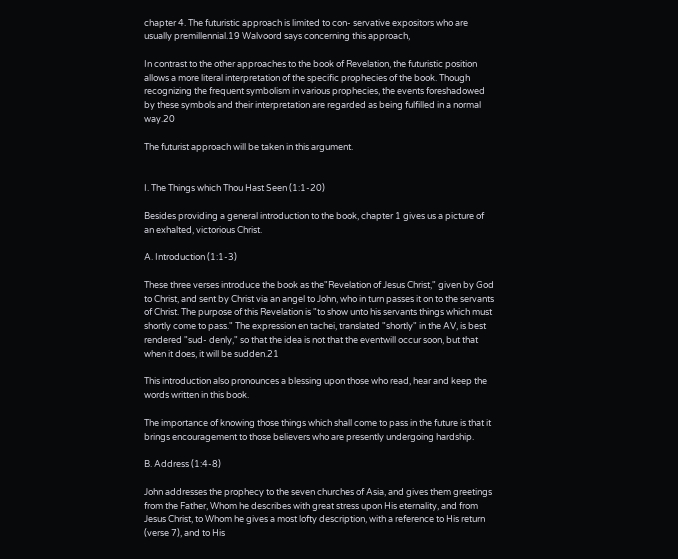chapter 4. The futuristic approach is limited to con- servative expositors who are usually premillennial.19 Walvoord says concerning this approach,

In contrast to the other approaches to the book of Revelation, the futuristic position allows a more literal interpretation of the specific prophecies of the book. Though recognizing the frequent symbolism in various prophecies, the events foreshadowed by these symbols and their interpretation are regarded as being fulfilled in a normal way.20

The futurist approach will be taken in this argument.


I. The Things which Thou Hast Seen (1:1-20)

Besides providing a general introduction to the book, chapter 1 gives us a picture of an exhalted, victorious Christ.

A. Introduction (1:1-3)

These three verses introduce the book as the"Revelation of Jesus Christ," given by God to Christ, and sent by Christ via an angel to John, who in turn passes it on to the servants of Christ. The purpose of this Revelation is "to show unto his servants things which must shortly come to pass." The expression en tachei, translated "shortly" in the AV, is best rendered "sud- denly," so that the idea is not that the eventwill occur soon, but that when it does, it will be sudden.21

This introduction also pronounces a blessing upon those who read, hear and keep the words written in this book.

The importance of knowing those things which shall come to pass in the future is that it brings encouragement to those believers who are presently undergoing hardship.

B. Address (1:4-8)

John addresses the prophecy to the seven churches of Asia, and gives them greetings from the Father, Whom he describes with great stress upon His eternality, and from Jesus Christ, to Whom he gives a most lofty description, with a reference to His return (verse 7), and to His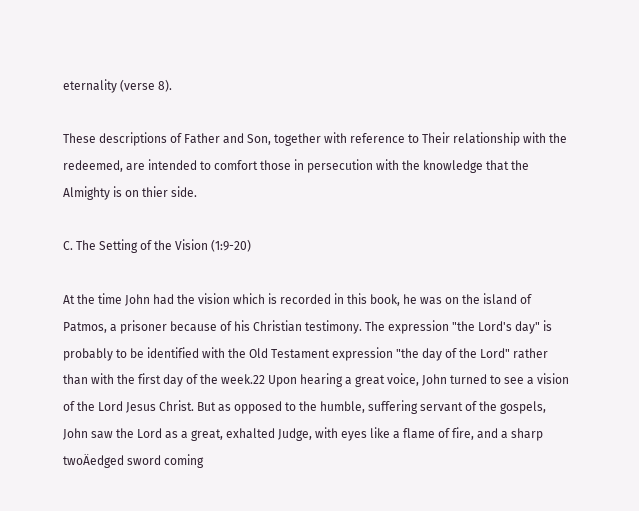eternality (verse 8).

These descriptions of Father and Son, together with reference to Their relationship with the redeemed, are intended to comfort those in persecution with the knowledge that the Almighty is on thier side.

C. The Setting of the Vision (1:9-20)

At the time John had the vision which is recorded in this book, he was on the island of Patmos, a prisoner because of his Christian testimony. The expression "the Lord's day" is probably to be identified with the Old Testament expression "the day of the Lord" rather than with the first day of the week.22 Upon hearing a great voice, John turned to see a vision of the Lord Jesus Christ. But as opposed to the humble, suffering servant of the gospels, John saw the Lord as a great, exhalted Judge, with eyes like a flame of fire, and a sharp twoÄedged sword coming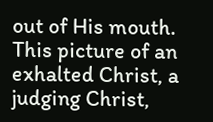out of His mouth. This picture of an exhalted Christ, a judging Christ,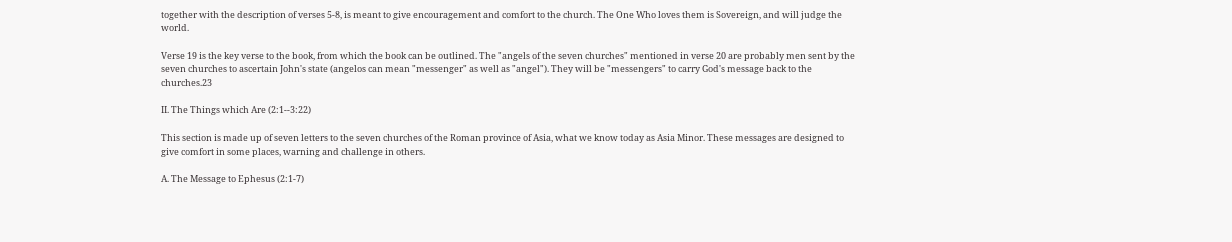together with the description of verses 5-8, is meant to give encouragement and comfort to the church. The One Who loves them is Sovereign, and will judge the world.

Verse 19 is the key verse to the book, from which the book can be outlined. The "angels of the seven churches" mentioned in verse 20 are probably men sent by the seven churches to ascertain John's state (angelos can mean "messenger" as well as "angel"). They will be "messengers" to carry God's message back to the churches.23

II. The Things which Are (2:1--3:22)

This section is made up of seven letters to the seven churches of the Roman province of Asia, what we know today as Asia Minor. These messages are designed to give comfort in some places, warning and challenge in others.

A. The Message to Ephesus (2:1-7)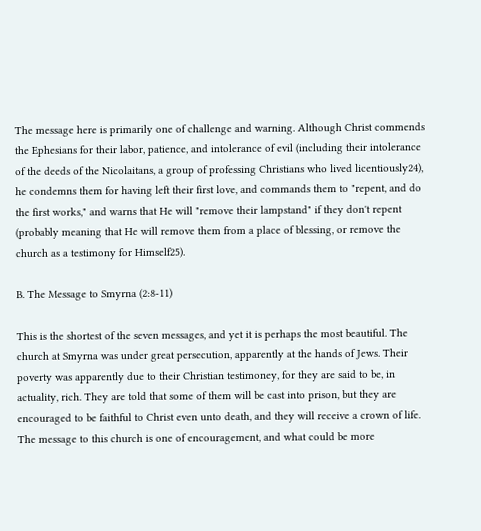The message here is primarily one of challenge and warning. Although Christ commends the Ephesians for their labor, patience, and intolerance of evil (including their intolerance of the deeds of the Nicolaitans, a group of professing Christians who lived licentiously24), he condemns them for having left their first love, and commands them to "repent, and do the first works," and warns that He will "remove their lampstand" if they don't repent (probably meaning that He will remove them from a place of blessing, or remove the church as a testimony for Himself25).

B. The Message to Smyrna (2:8-11)

This is the shortest of the seven messages, and yet it is perhaps the most beautiful. The church at Smyrna was under great persecution, apparently at the hands of Jews. Their poverty was apparently due to their Christian testimoney, for they are said to be, in actuality, rich. They are told that some of them will be cast into prison, but they are encouraged to be faithful to Christ even unto death, and they will receive a crown of life. The message to this church is one of encouragement, and what could be more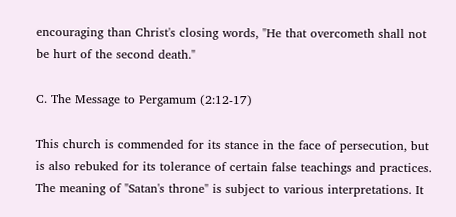encouraging than Christ's closing words, "He that overcometh shall not be hurt of the second death."

C. The Message to Pergamum (2:12-17)

This church is commended for its stance in the face of persecution, but is also rebuked for its tolerance of certain false teachings and practices. The meaning of "Satan's throne" is subject to various interpretations. It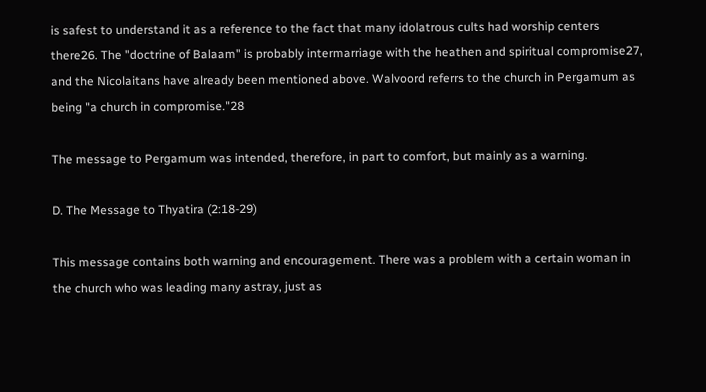is safest to understand it as a reference to the fact that many idolatrous cults had worship centers there26. The "doctrine of Balaam" is probably intermarriage with the heathen and spiritual compromise27, and the Nicolaitans have already been mentioned above. Walvoord referrs to the church in Pergamum as being "a church in compromise."28

The message to Pergamum was intended, therefore, in part to comfort, but mainly as a warning.

D. The Message to Thyatira (2:18-29)

This message contains both warning and encouragement. There was a problem with a certain woman in the church who was leading many astray, just as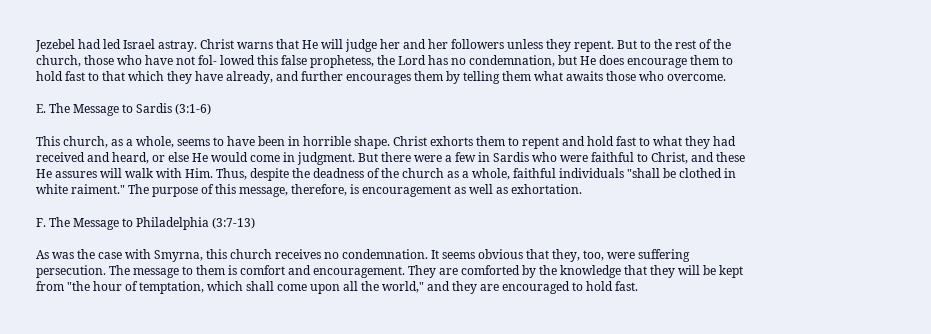Jezebel had led Israel astray. Christ warns that He will judge her and her followers unless they repent. But to the rest of the church, those who have not fol- lowed this false prophetess, the Lord has no condemnation, but He does encourage them to hold fast to that which they have already, and further encourages them by telling them what awaits those who overcome.

E. The Message to Sardis (3:1-6)

This church, as a whole, seems to have been in horrible shape. Christ exhorts them to repent and hold fast to what they had received and heard, or else He would come in judgment. But there were a few in Sardis who were faithful to Christ, and these He assures will walk with Him. Thus, despite the deadness of the church as a whole, faithful individuals "shall be clothed in white raiment." The purpose of this message, therefore, is encouragement as well as exhortation.

F. The Message to Philadelphia (3:7-13)

As was the case with Smyrna, this church receives no condemnation. It seems obvious that they, too, were suffering persecution. The message to them is comfort and encouragement. They are comforted by the knowledge that they will be kept from "the hour of temptation, which shall come upon all the world," and they are encouraged to hold fast.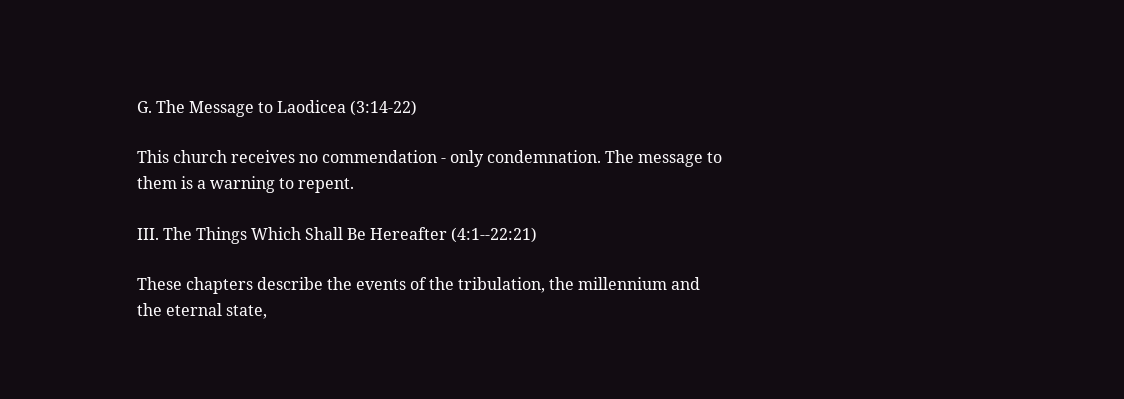G. The Message to Laodicea (3:14-22)

This church receives no commendation - only condemnation. The message to them is a warning to repent.

III. The Things Which Shall Be Hereafter (4:1--22:21)

These chapters describe the events of the tribulation, the millennium and the eternal state,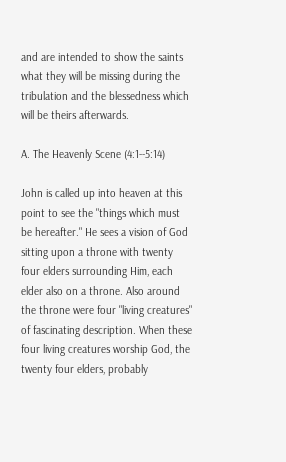and are intended to show the saints what they will be missing during the tribulation and the blessedness which will be theirs afterwards.

A. The Heavenly Scene (4:1--5:14)

John is called up into heaven at this point to see the "things which must be hereafter." He sees a vision of God sitting upon a throne with twenty four elders surrounding Him, each elder also on a throne. Also around the throne were four "living creatures" of fascinating description. When these four living creatures worship God, the twenty four elders, probably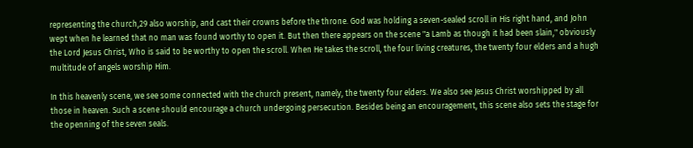representing the church,29 also worship, and cast their crowns before the throne. God was holding a seven-sealed scroll in His right hand, and John wept when he learned that no man was found worthy to open it. But then there appears on the scene "a Lamb as though it had been slain," obviously the Lord Jesus Christ, Who is said to be worthy to open the scroll. When He takes the scroll, the four living creatures, the twenty four elders and a hugh multitude of angels worship Him.

In this heavenly scene, we see some connected with the church present, namely, the twenty four elders. We also see Jesus Christ worshipped by all those in heaven. Such a scene should encourage a church undergoing persecution. Besides being an encouragement, this scene also sets the stage for the openning of the seven seals.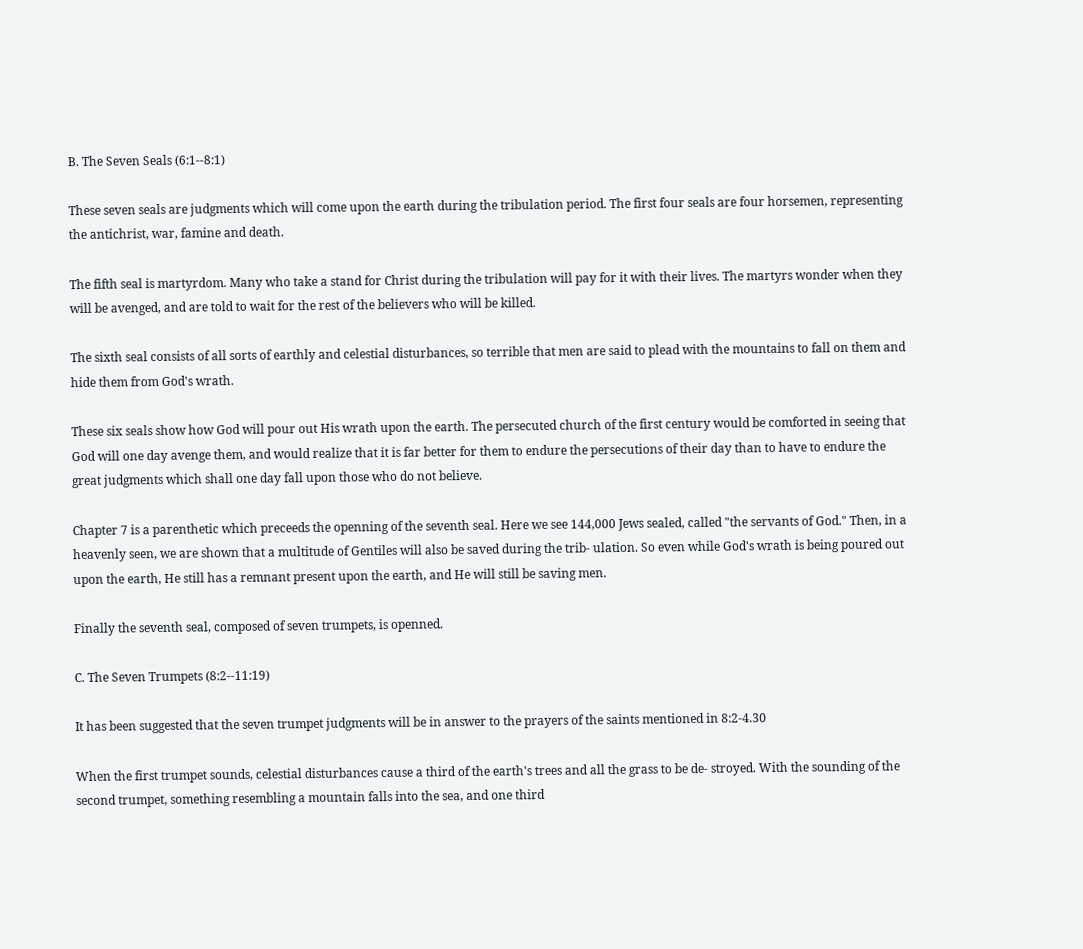B. The Seven Seals (6:1--8:1)

These seven seals are judgments which will come upon the earth during the tribulation period. The first four seals are four horsemen, representing the antichrist, war, famine and death.

The fifth seal is martyrdom. Many who take a stand for Christ during the tribulation will pay for it with their lives. The martyrs wonder when they will be avenged, and are told to wait for the rest of the believers who will be killed.

The sixth seal consists of all sorts of earthly and celestial disturbances, so terrible that men are said to plead with the mountains to fall on them and hide them from God's wrath.

These six seals show how God will pour out His wrath upon the earth. The persecuted church of the first century would be comforted in seeing that God will one day avenge them, and would realize that it is far better for them to endure the persecutions of their day than to have to endure the great judgments which shall one day fall upon those who do not believe.

Chapter 7 is a parenthetic which preceeds the openning of the seventh seal. Here we see 144,000 Jews sealed, called "the servants of God." Then, in a heavenly seen, we are shown that a multitude of Gentiles will also be saved during the trib- ulation. So even while God's wrath is being poured out upon the earth, He still has a remnant present upon the earth, and He will still be saving men.

Finally the seventh seal, composed of seven trumpets, is openned.

C. The Seven Trumpets (8:2--11:19)

It has been suggested that the seven trumpet judgments will be in answer to the prayers of the saints mentioned in 8:2-4.30

When the first trumpet sounds, celestial disturbances cause a third of the earth's trees and all the grass to be de- stroyed. With the sounding of the second trumpet, something resembling a mountain falls into the sea, and one third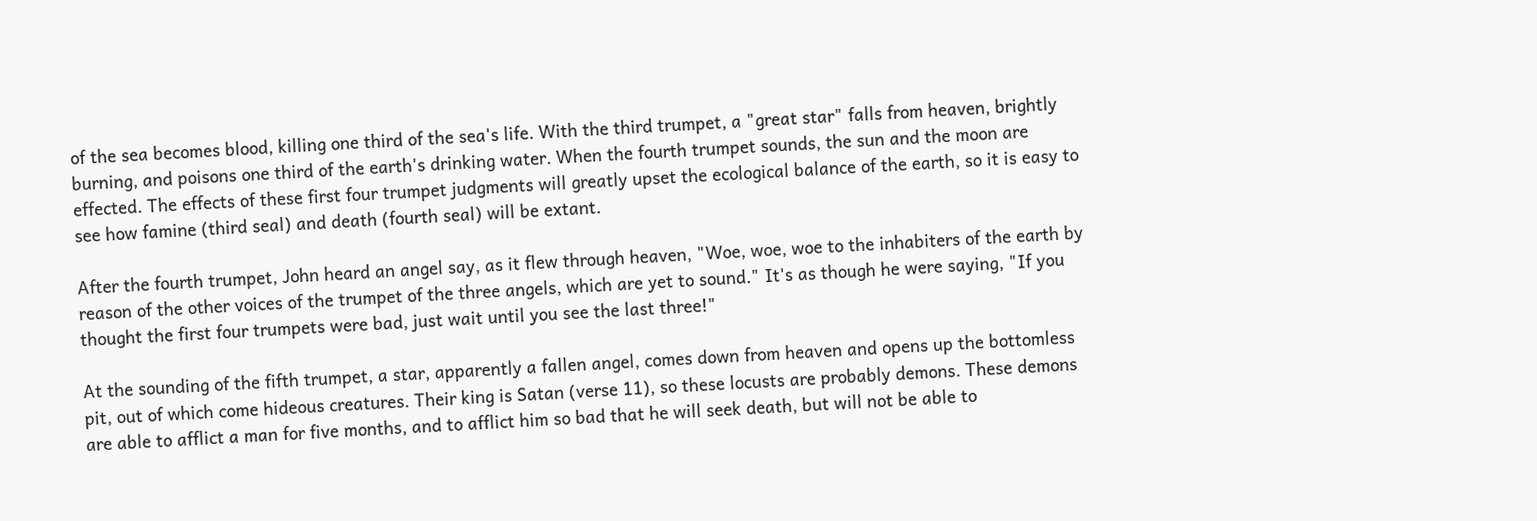of the sea becomes blood, killing one third of the sea's life. With the third trumpet, a "great star" falls from heaven, brightly burning, and poisons one third of the earth's drinking water. When the fourth trumpet sounds, the sun and the moon are effected. The effects of these first four trumpet judgments will greatly upset the ecological balance of the earth, so it is easy to see how famine (third seal) and death (fourth seal) will be extant.

After the fourth trumpet, John heard an angel say, as it flew through heaven, "Woe, woe, woe to the inhabiters of the earth by reason of the other voices of the trumpet of the three angels, which are yet to sound." It's as though he were saying, "If you thought the first four trumpets were bad, just wait until you see the last three!"

At the sounding of the fifth trumpet, a star, apparently a fallen angel, comes down from heaven and opens up the bottomless pit, out of which come hideous creatures. Their king is Satan (verse 11), so these locusts are probably demons. These demons are able to afflict a man for five months, and to afflict him so bad that he will seek death, but will not be able to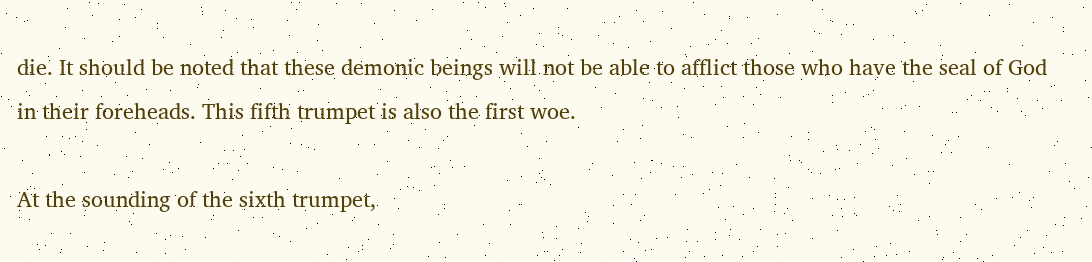die. It should be noted that these demonic beings will not be able to afflict those who have the seal of God in their foreheads. This fifth trumpet is also the first woe.

At the sounding of the sixth trumpet,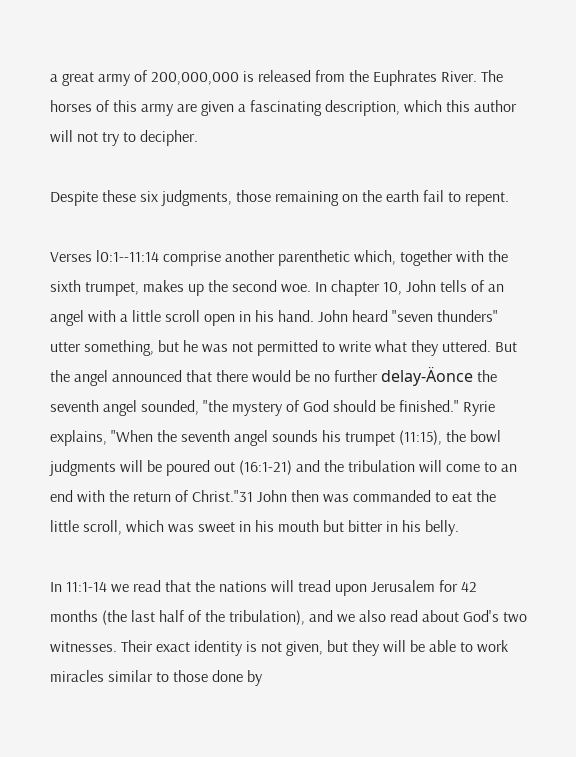a great army of 200,000,000 is released from the Euphrates River. The horses of this army are given a fascinating description, which this author will not try to decipher.

Despite these six judgments, those remaining on the earth fail to repent.

Verses l0:1--11:14 comprise another parenthetic which, together with the sixth trumpet, makes up the second woe. In chapter 10, John tells of an angel with a little scroll open in his hand. John heard "seven thunders" utter something, but he was not permitted to write what they uttered. But the angel announced that there would be no further delay-Äonce the seventh angel sounded, "the mystery of God should be finished." Ryrie explains, "When the seventh angel sounds his trumpet (11:15), the bowl judgments will be poured out (16:1-21) and the tribulation will come to an end with the return of Christ."31 John then was commanded to eat the little scroll, which was sweet in his mouth but bitter in his belly.

In 11:1-14 we read that the nations will tread upon Jerusalem for 42 months (the last half of the tribulation), and we also read about God's two witnesses. Their exact identity is not given, but they will be able to work miracles similar to those done by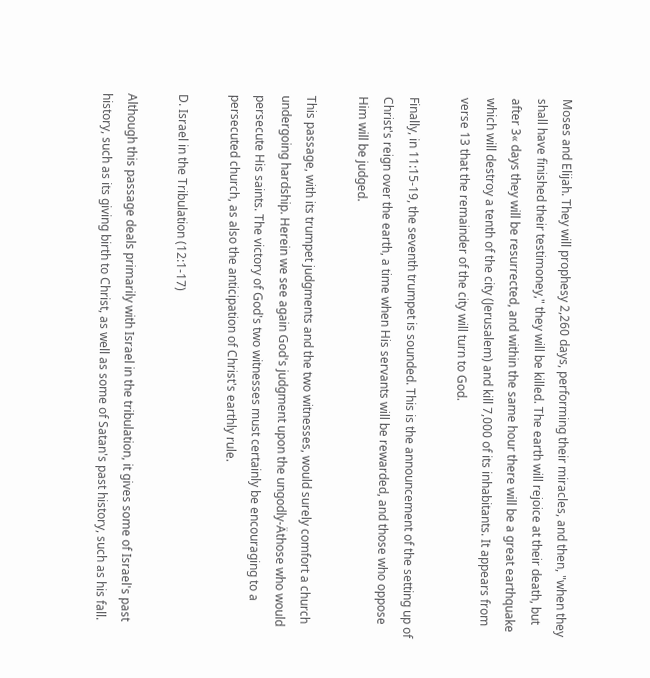Moses and Elijah. They will prophesy 2,260 days, performing their miracles, and then, "when they shall have finished their testimoney," they will be killed. The earth will rejoice at their death, but after 3« days they will be resurrected, and within the same hour there will be a great earthquake which will destroy a tenth of the city (Jerusalem) and kill 7,000 of its inhabitants. It appears from verse 13 that the remainder of the city will turn to God.

Finally, in 11:15-19, the seventh trumpet is sounded. This is the announcement of the setting up of Christ's reign over the earth, a time when His servants will be rewarded, and those who oppose Him will be judged.

This passage, with its trumpet judgments and the two witnesses, would surely comfort a church undergoing hardship. Herein we see again God's judgment upon the ungodly-Äthose who would persecute His saints. The victory of God's two witnesses must certainly be encouraging to a persecuted church, as also the anticipation of Christ's earthly rule.

D. Israel in the Tribulation (12:1-17)

Although this passage deals primarily with Israel in the tribulation, it gives some of Israel's past history, such as its giving birth to Christ, as well as some of Satan's past history, such as his fall.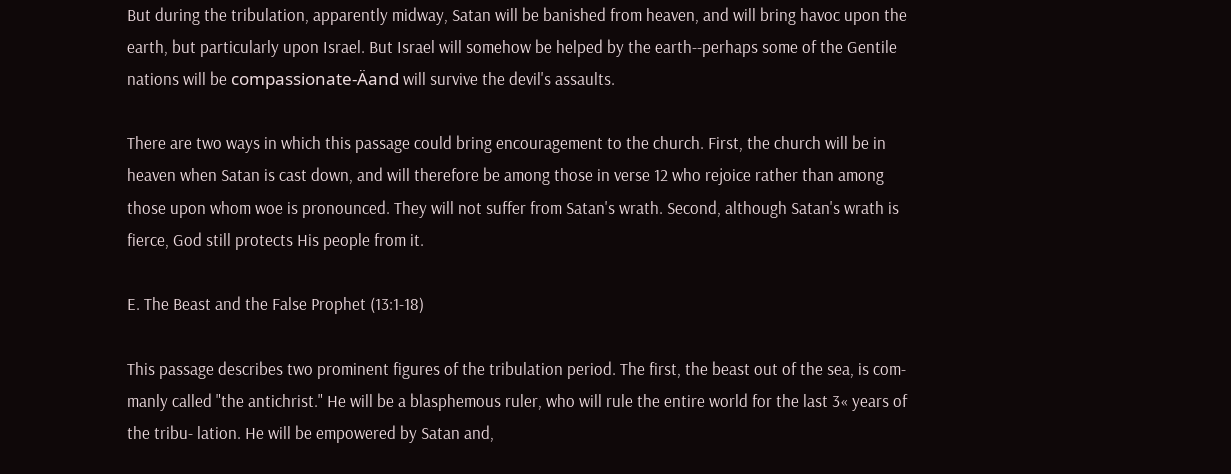But during the tribulation, apparently midway, Satan will be banished from heaven, and will bring havoc upon the earth, but particularly upon Israel. But Israel will somehow be helped by the earth--perhaps some of the Gentile nations will be compassionate-Äand will survive the devil's assaults.

There are two ways in which this passage could bring encouragement to the church. First, the church will be in heaven when Satan is cast down, and will therefore be among those in verse 12 who rejoice rather than among those upon whom woe is pronounced. They will not suffer from Satan's wrath. Second, although Satan's wrath is fierce, God still protects His people from it.

E. The Beast and the False Prophet (13:1-18)

This passage describes two prominent figures of the tribulation period. The first, the beast out of the sea, is com- manly called "the antichrist." He will be a blasphemous ruler, who will rule the entire world for the last 3« years of the tribu- lation. He will be empowered by Satan and,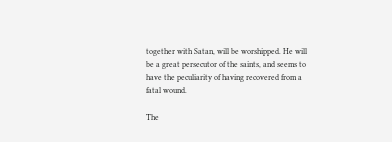together with Satan, will be worshipped. He will be a great persecutor of the saints, and seems to have the peculiarity of having recovered from a fatal wound.

The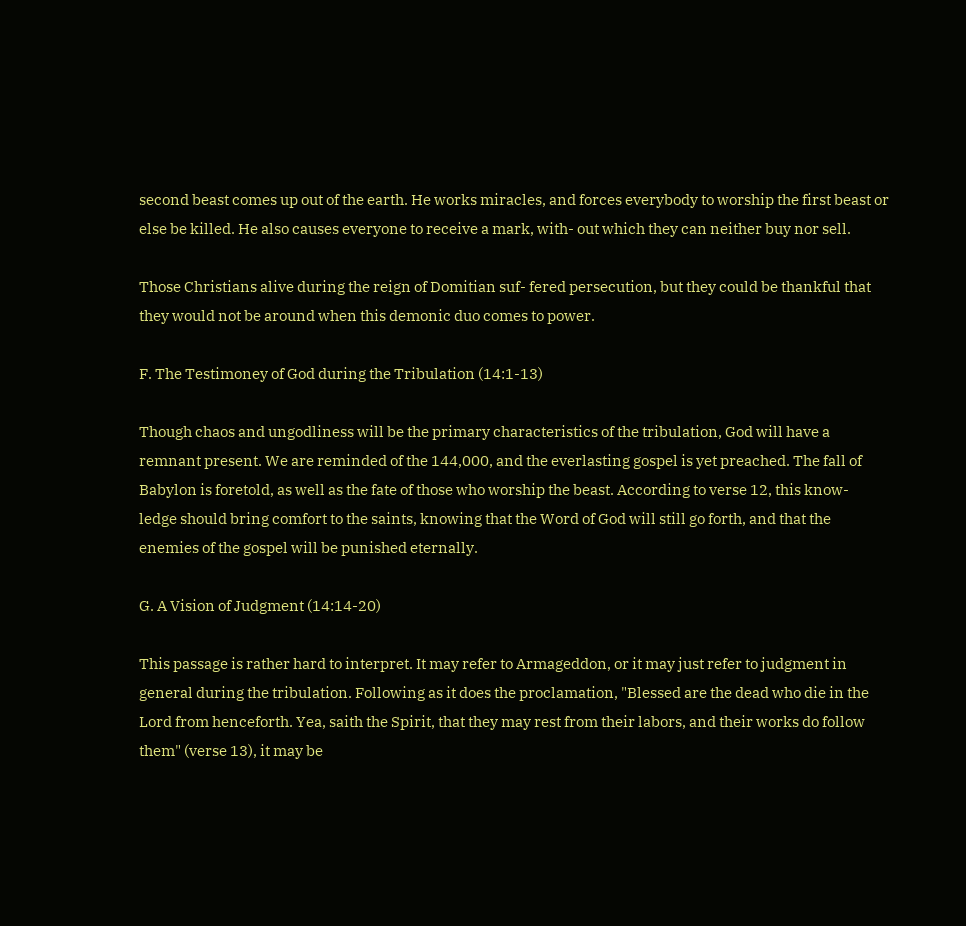second beast comes up out of the earth. He works miracles, and forces everybody to worship the first beast or else be killed. He also causes everyone to receive a mark, with- out which they can neither buy nor sell.

Those Christians alive during the reign of Domitian suf- fered persecution, but they could be thankful that they would not be around when this demonic duo comes to power.

F. The Testimoney of God during the Tribulation (14:1-13)

Though chaos and ungodliness will be the primary characteristics of the tribulation, God will have a remnant present. We are reminded of the 144,000, and the everlasting gospel is yet preached. The fall of Babylon is foretold, as well as the fate of those who worship the beast. According to verse 12, this know- ledge should bring comfort to the saints, knowing that the Word of God will still go forth, and that the enemies of the gospel will be punished eternally.

G. A Vision of Judgment (14:14-20)

This passage is rather hard to interpret. It may refer to Armageddon, or it may just refer to judgment in general during the tribulation. Following as it does the proclamation, "Blessed are the dead who die in the Lord from henceforth. Yea, saith the Spirit, that they may rest from their labors, and their works do follow them" (verse 13), it may be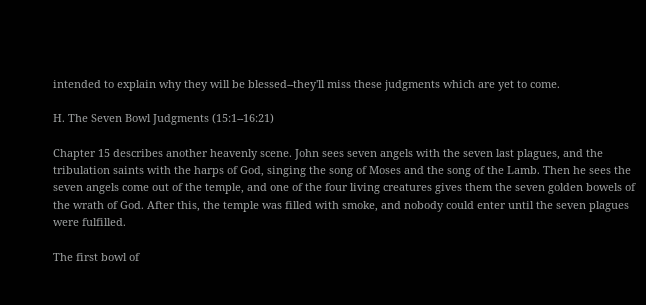intended to explain why they will be blessed--they'll miss these judgments which are yet to come.

H. The Seven Bowl Judgments (15:1--16:21)

Chapter 15 describes another heavenly scene. John sees seven angels with the seven last plagues, and the tribulation saints with the harps of God, singing the song of Moses and the song of the Lamb. Then he sees the seven angels come out of the temple, and one of the four living creatures gives them the seven golden bowels of the wrath of God. After this, the temple was filled with smoke, and nobody could enter until the seven plagues were fulfilled.

The first bowl of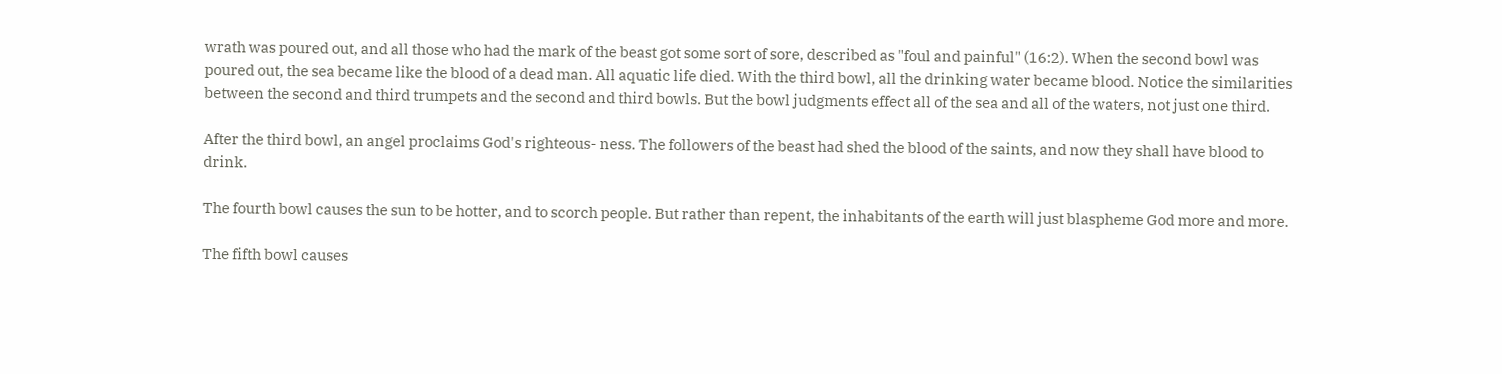wrath was poured out, and all those who had the mark of the beast got some sort of sore, described as "foul and painful" (16:2). When the second bowl was poured out, the sea became like the blood of a dead man. All aquatic life died. With the third bowl, all the drinking water became blood. Notice the similarities between the second and third trumpets and the second and third bowls. But the bowl judgments effect all of the sea and all of the waters, not just one third.

After the third bowl, an angel proclaims God's righteous- ness. The followers of the beast had shed the blood of the saints, and now they shall have blood to drink.

The fourth bowl causes the sun to be hotter, and to scorch people. But rather than repent, the inhabitants of the earth will just blaspheme God more and more.

The fifth bowl causes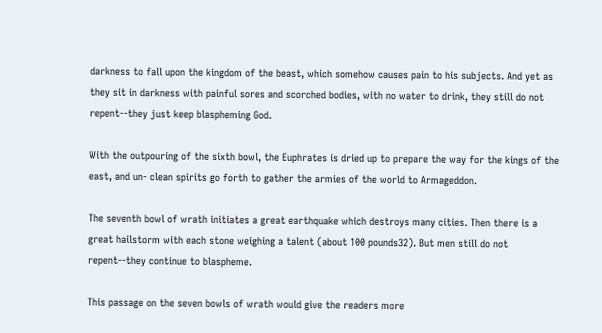darkness to fall upon the kingdom of the beast, which somehow causes pain to his subjects. And yet as they sit in darkness with painful sores and scorched bodies, with no water to drink, they still do not repent--they just keep blaspheming God.

With the outpouring of the sixth bowl, the Euphrates is dried up to prepare the way for the kings of the east, and un- clean spirits go forth to gather the armies of the world to Armageddon.

The seventh bowl of wrath initiates a great earthquake which destroys many cities. Then there is a great hailstorm with each stone weighing a talent (about 100 pounds32). But men still do not repent--they continue to blaspheme.

This passage on the seven bowls of wrath would give the readers more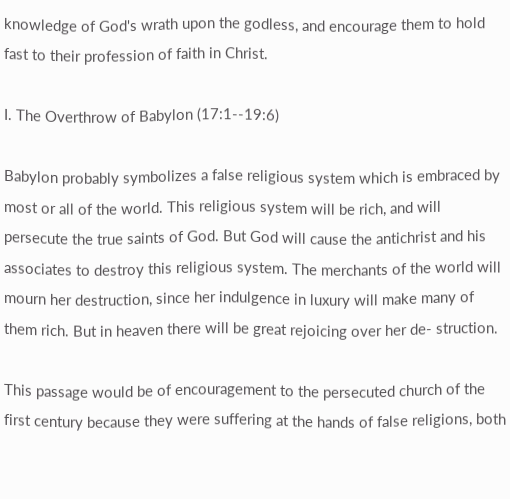knowledge of God's wrath upon the godless, and encourage them to hold fast to their profession of faith in Christ.

I. The Overthrow of Babylon (17:1--19:6)

Babylon probably symbolizes a false religious system which is embraced by most or all of the world. This religious system will be rich, and will persecute the true saints of God. But God will cause the antichrist and his associates to destroy this religious system. The merchants of the world will mourn her destruction, since her indulgence in luxury will make many of them rich. But in heaven there will be great rejoicing over her de- struction.

This passage would be of encouragement to the persecuted church of the first century because they were suffering at the hands of false religions, both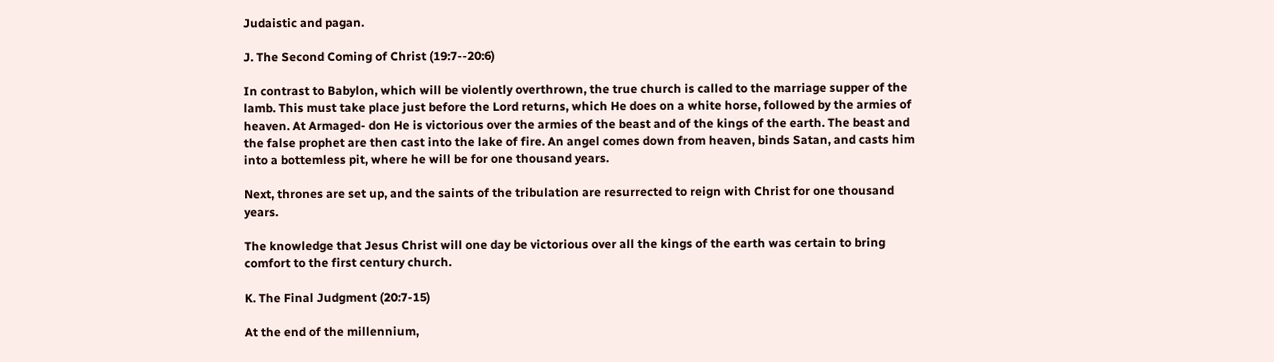Judaistic and pagan.

J. The Second Coming of Christ (19:7--20:6)

In contrast to Babylon, which will be violently overthrown, the true church is called to the marriage supper of the lamb. This must take place just before the Lord returns, which He does on a white horse, followed by the armies of heaven. At Armaged- don He is victorious over the armies of the beast and of the kings of the earth. The beast and the false prophet are then cast into the lake of fire. An angel comes down from heaven, binds Satan, and casts him into a bottemless pit, where he will be for one thousand years.

Next, thrones are set up, and the saints of the tribulation are resurrected to reign with Christ for one thousand years.

The knowledge that Jesus Christ will one day be victorious over all the kings of the earth was certain to bring comfort to the first century church.

K. The Final Judgment (20:7-15)

At the end of the millennium,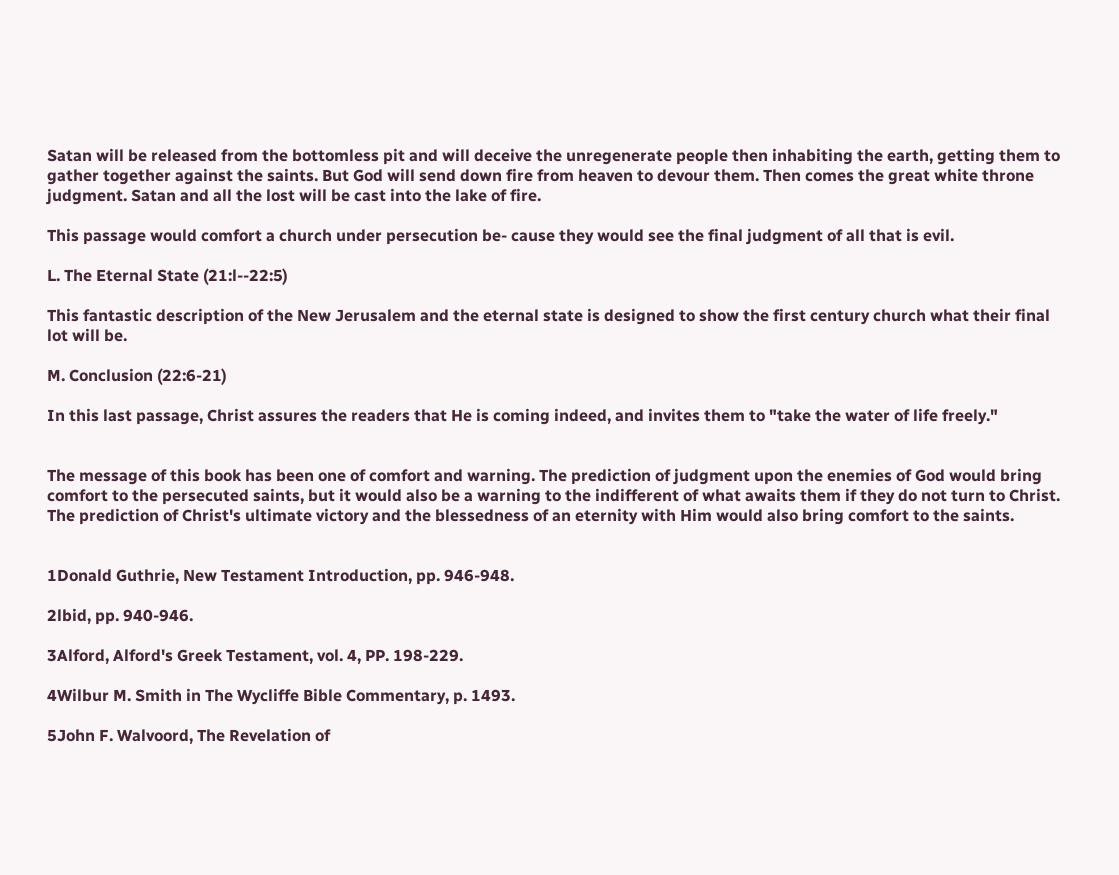Satan will be released from the bottomless pit and will deceive the unregenerate people then inhabiting the earth, getting them to gather together against the saints. But God will send down fire from heaven to devour them. Then comes the great white throne judgment. Satan and all the lost will be cast into the lake of fire.

This passage would comfort a church under persecution be- cause they would see the final judgment of all that is evil.

L. The Eternal State (21:l--22:5)

This fantastic description of the New Jerusalem and the eternal state is designed to show the first century church what their final lot will be.

M. Conclusion (22:6-21)

In this last passage, Christ assures the readers that He is coming indeed, and invites them to "take the water of life freely."


The message of this book has been one of comfort and warning. The prediction of judgment upon the enemies of God would bring comfort to the persecuted saints, but it would also be a warning to the indifferent of what awaits them if they do not turn to Christ. The prediction of Christ's ultimate victory and the blessedness of an eternity with Him would also bring comfort to the saints.


1Donald Guthrie, New Testament Introduction, pp. 946-948.

2lbid, pp. 940-946.

3Alford, Alford's Greek Testament, vol. 4, PP. 198-229.

4Wilbur M. Smith in The Wycliffe Bible Commentary, p. 1493.

5John F. Walvoord, The Revelation of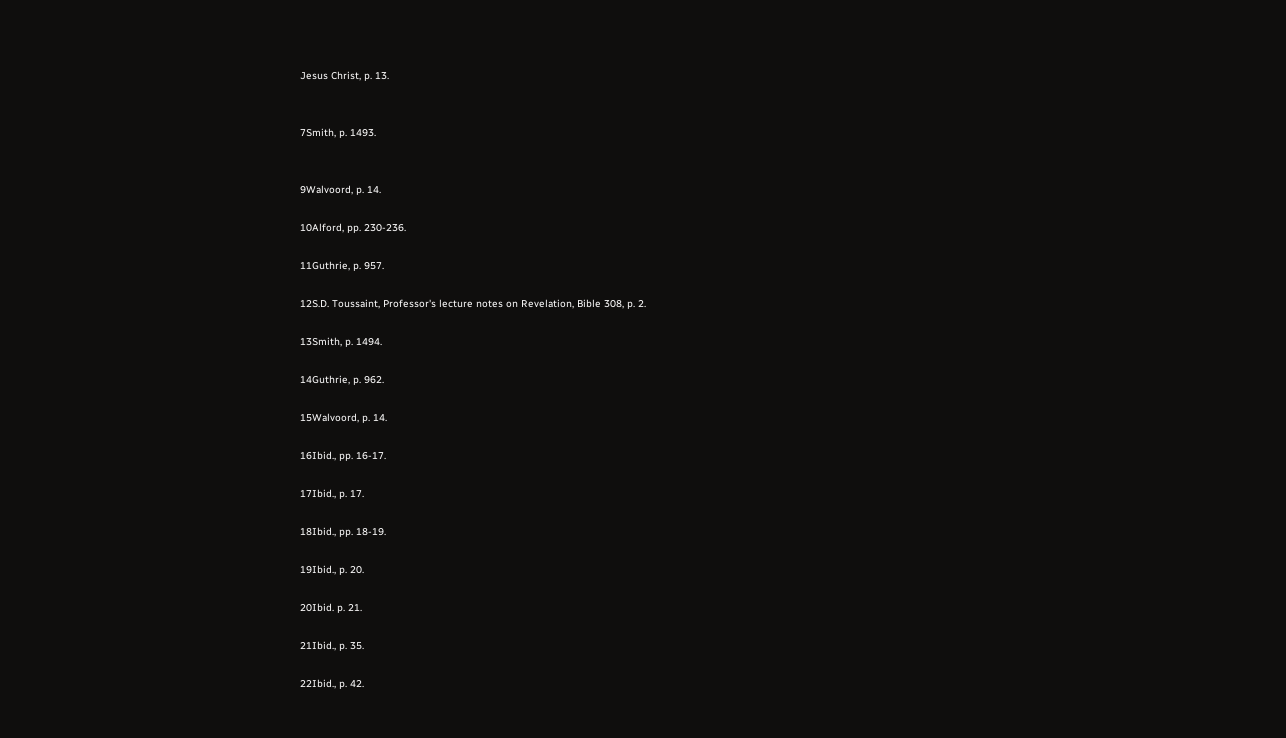Jesus Christ, p. 13.


7Smith, p. 1493.


9Walvoord, p. 14.

10Alford, pp. 230-236.

11Guthrie, p. 957.

12S.D. Toussaint, Professor's lecture notes on Revelation, Bible 308, p. 2.

13Smith, p. 1494.

14Guthrie, p. 962.

15Walvoord, p. 14.

16Ibid., pp. 16-17.

17Ibid., p. 17.

18Ibid., pp. 18-19.

19Ibid., p. 20.

20Ibid. p. 21.

21Ibid., p. 35.

22Ibid., p. 42.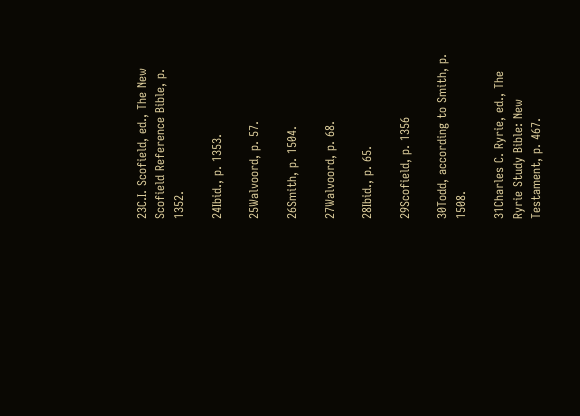23C.I. Scofield, ed., The New Scofield Reference Bible, p. 1352.

24Ibid., p. 1353.

25Walvoord, p. 57.

26Smith, p. 1504.

27Walvoord, p. 68.

28Ibid., p. 65.

29Scofield, p. 1356

30Todd, according to Smith, p. 1508.

31Charles C. Ryrie, ed., The Ryrie Study Bible: New Testament, p. 467.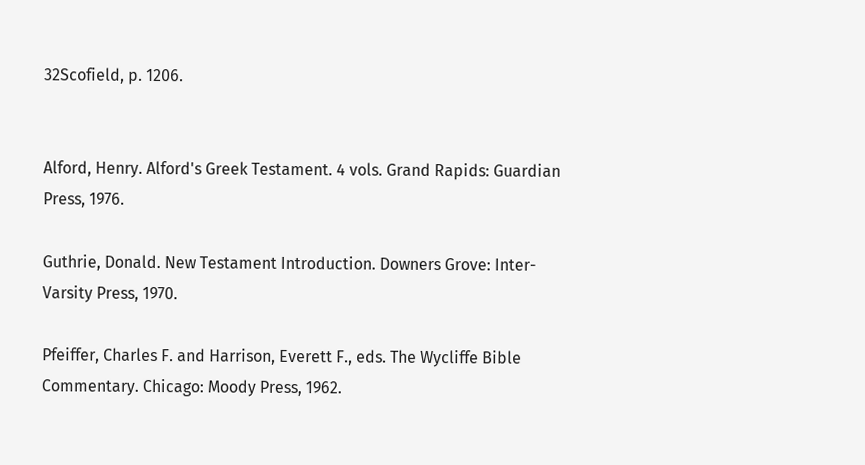32Scofield, p. 1206.


Alford, Henry. Alford's Greek Testament. 4 vols. Grand Rapids: Guardian Press, 1976.

Guthrie, Donald. New Testament Introduction. Downers Grove: Inter- Varsity Press, 1970.

Pfeiffer, Charles F. and Harrison, Everett F., eds. The Wycliffe Bible Commentary. Chicago: Moody Press, 1962.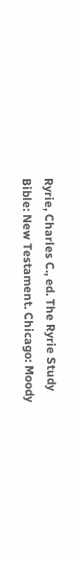Ryrie, Charles C., ed. The Ryrie Study Bible: New Testament. Chicago: Moody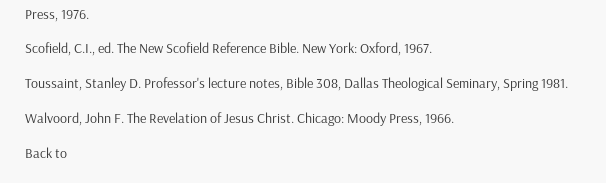Press, 1976.

Scofield, C.I., ed. The New Scofield Reference Bible. New York: Oxford, 1967.

Toussaint, Stanley D. Professor's lecture notes, Bible 308, Dallas Theological Seminary, Spring 1981.

Walvoord, John F. The Revelation of Jesus Christ. Chicago: Moody Press, 1966.

Back to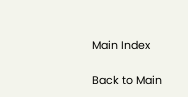Main Index

Back to Main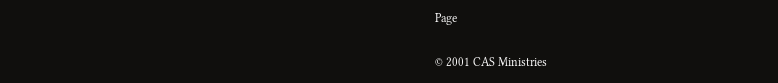Page

© 2001 CAS Ministries